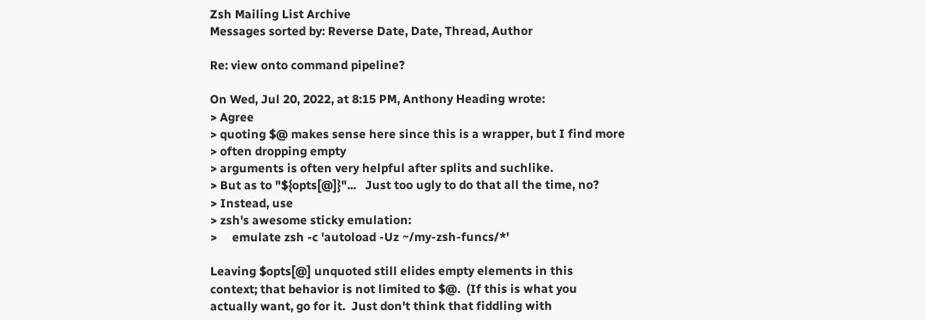Zsh Mailing List Archive
Messages sorted by: Reverse Date, Date, Thread, Author

Re: view onto command pipeline?

On Wed, Jul 20, 2022, at 8:15 PM, Anthony Heading wrote:
> Agree
> quoting $@ makes sense here since this is a wrapper, but I find more
> often dropping empty
> arguments is often very helpful after splits and suchlike.
> But as to "${opts[@]}"...   Just too ugly to do that all the time, no?
> Instead, use
> zsh's awesome sticky emulation:
>     emulate zsh -c 'autoload -Uz ~/my-zsh-funcs/*'

Leaving $opts[@] unquoted still elides empty elements in this
context; that behavior is not limited to $@.  (If this is what you
actually want, go for it.  Just don't think that fiddling with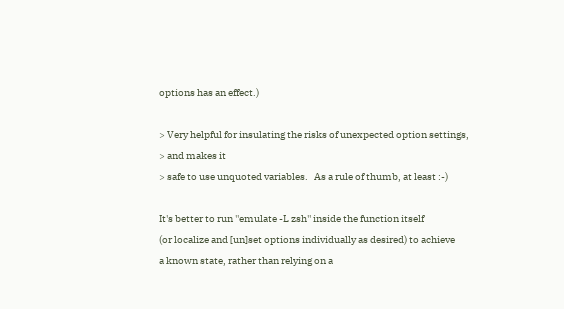options has an effect.)

> Very helpful for insulating the risks of unexpected option settings,
> and makes it
> safe to use unquoted variables.   As a rule of thumb, at least :-)

It's better to run ''emulate -L zsh'' inside the function itself
(or localize and [un]set options individually as desired) to achieve
a known state, rather than relying on a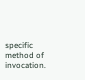specific method of invocation.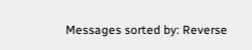Messages sorted by: Reverse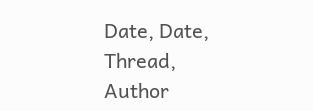Date, Date, Thread, Author